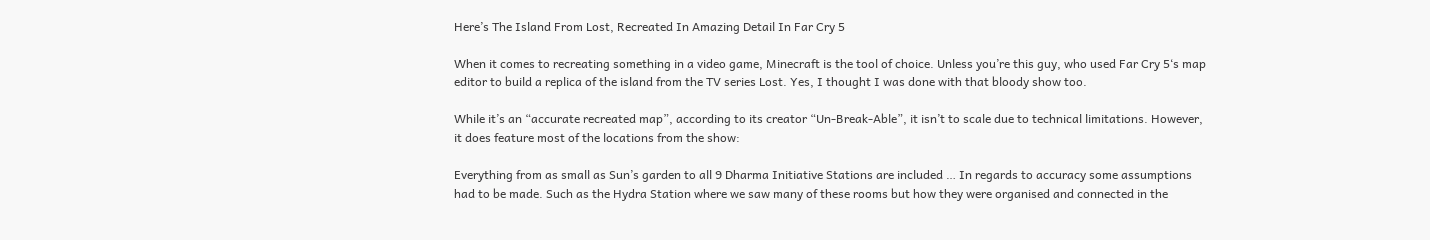Here’s The Island From Lost, Recreated In Amazing Detail In Far Cry 5

When it comes to recreating something in a video game, Minecraft is the tool of choice. Unless you’re this guy, who used Far Cry 5‘s map editor to build a replica of the island from the TV series Lost. Yes, I thought I was done with that bloody show too.

While it’s an “accurate recreated map”, according to its creator “Un-Break-Able”, it isn’t to scale due to technical limitations. However, it does feature most of the locations from the show:

Everything from as small as Sun’s garden to all 9 Dharma Initiative Stations are included … In regards to accuracy some assumptions had to be made. Such as the Hydra Station where we saw many of these rooms but how they were organised and connected in the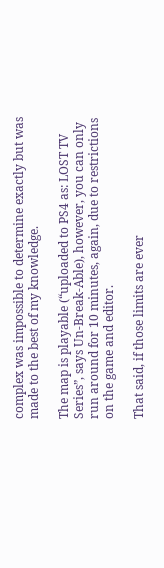complex was impossible to determine exactly but was made to the best of my knowledge.

The map is playable (“uploaded to PS4 as: LOST TV Series”, says Un-Break-Able), however, you can only run around for 10 minutes, again, due to restrictions on the game and editor.

That said, if those limits are ever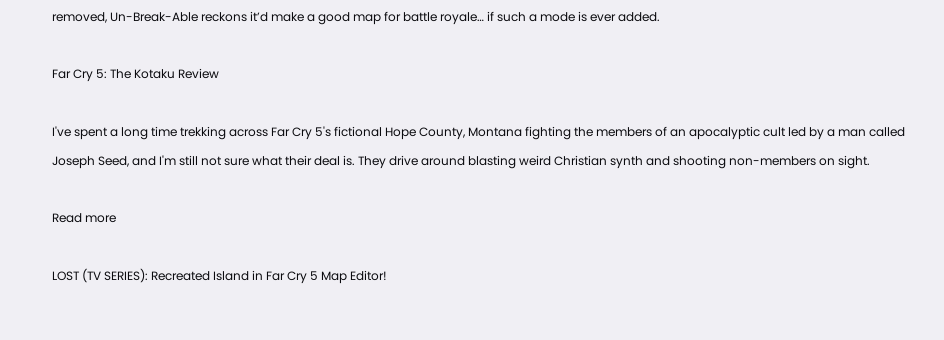removed, Un-Break-Able reckons it’d make a good map for battle royale… if such a mode is ever added.

Far Cry 5: The Kotaku Review

I've spent a long time trekking across Far Cry 5's fictional Hope County, Montana fighting the members of an apocalyptic cult led by a man called Joseph Seed, and I'm still not sure what their deal is. They drive around blasting weird Christian synth and shooting non-members on sight.

Read more

LOST (TV SERIES): Recreated Island in Far Cry 5 Map Editor!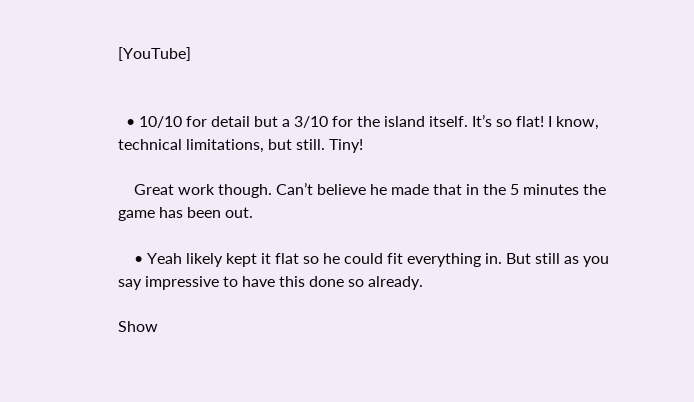[YouTube]


  • 10/10 for detail but a 3/10 for the island itself. It’s so flat! I know, technical limitations, but still. Tiny!

    Great work though. Can’t believe he made that in the 5 minutes the game has been out.

    • Yeah likely kept it flat so he could fit everything in. But still as you say impressive to have this done so already.

Show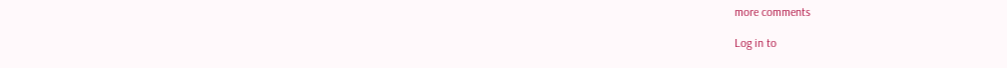more comments

Log in to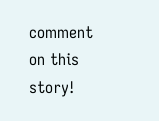comment on this story!